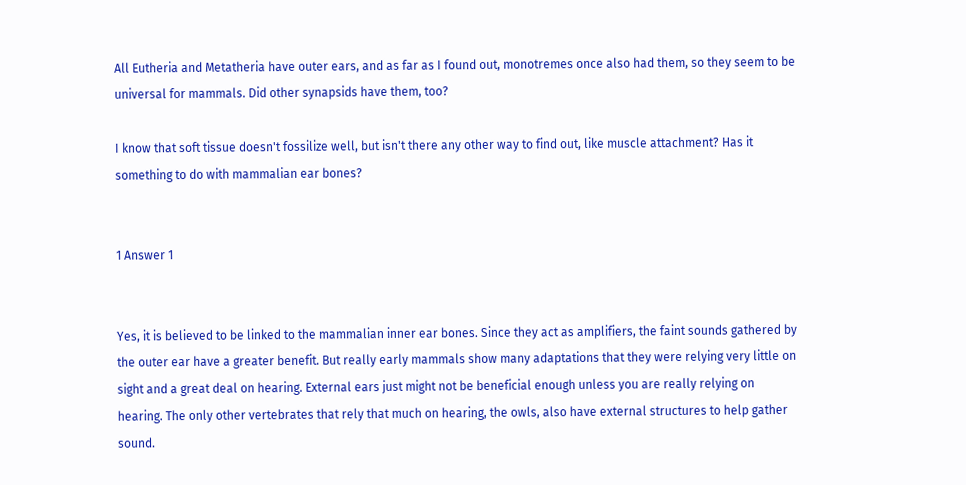All Eutheria and Metatheria have outer ears, and as far as I found out, monotremes once also had them, so they seem to be universal for mammals. Did other synapsids have them, too?

I know that soft tissue doesn't fossilize well, but isn't there any other way to find out, like muscle attachment? Has it something to do with mammalian ear bones?


1 Answer 1


Yes, it is believed to be linked to the mammalian inner ear bones. Since they act as amplifiers, the faint sounds gathered by the outer ear have a greater benefit. But really early mammals show many adaptations that they were relying very little on sight and a great deal on hearing. External ears just might not be beneficial enough unless you are really relying on hearing. The only other vertebrates that rely that much on hearing, the owls, also have external structures to help gather sound.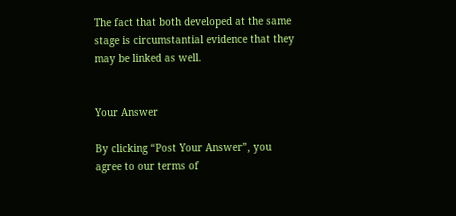The fact that both developed at the same stage is circumstantial evidence that they may be linked as well.


Your Answer

By clicking “Post Your Answer”, you agree to our terms of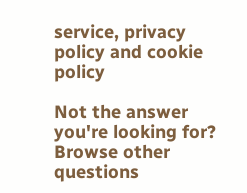service, privacy policy and cookie policy

Not the answer you're looking for? Browse other questions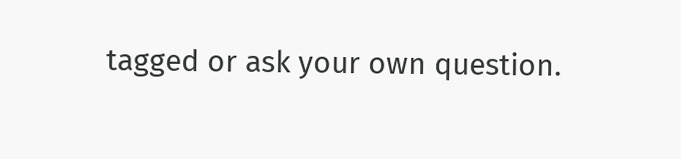tagged or ask your own question.